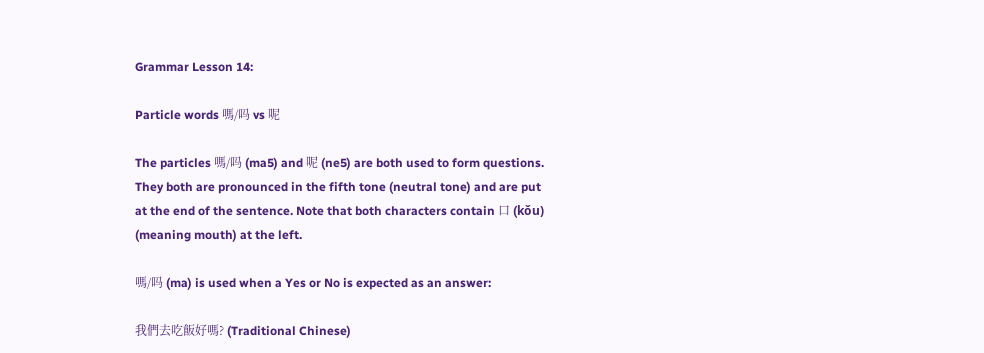Grammar Lesson 14:

Particle words 嗎/吗 vs 呢

The particles 嗎/吗 (ma5) and 呢 (ne5) are both used to form questions. They both are pronounced in the fifth tone (neutral tone) and are put at the end of the sentence. Note that both characters contain 口 (kǒu) (meaning mouth) at the left.

嗎/吗 (ma) is used when a Yes or No is expected as an answer:

我們去吃飯好嗎? (Traditional Chinese)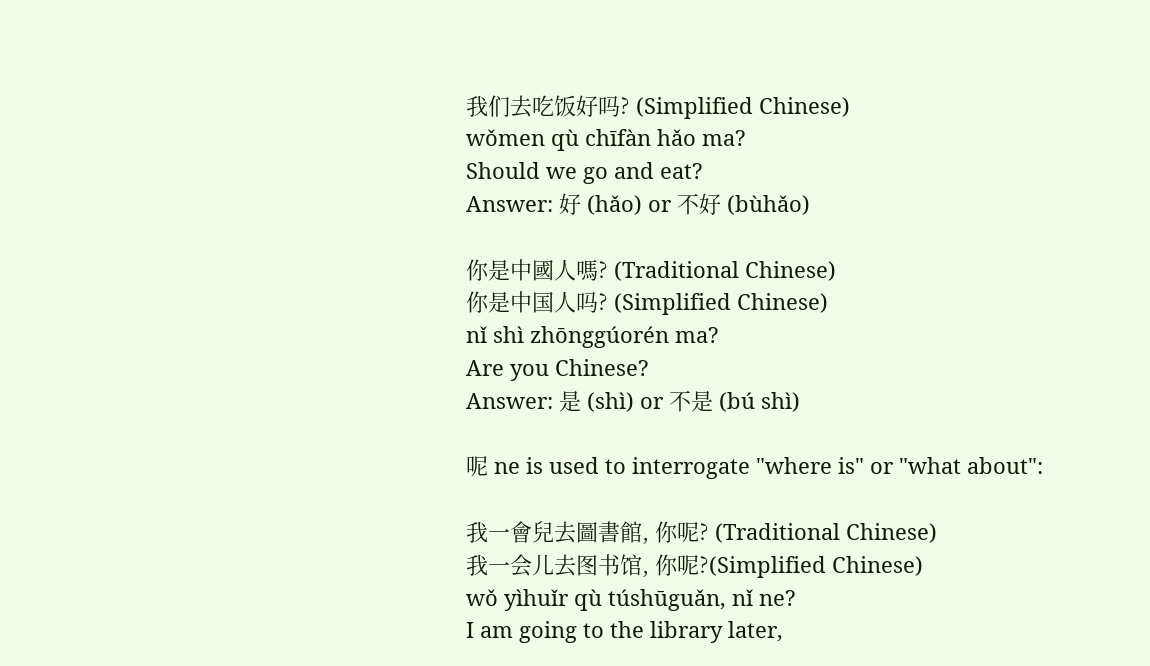我们去吃饭好吗? (Simplified Chinese)
wǒmen qù chīfàn hǎo ma?
Should we go and eat?
Answer: 好 (hǎo) or 不好 (bùhǎo)

你是中國人嗎? (Traditional Chinese)
你是中国人吗? (Simplified Chinese)
nǐ shì zhōnggúorén ma?
Are you Chinese?
Answer: 是 (shì) or 不是 (bú shì)

呢 ne is used to interrogate "where is" or "what about":

我一會兒去圖書館, 你呢? (Traditional Chinese)
我一会儿去图书馆, 你呢?(Simplified Chinese)
wǒ yìhuǐr qù túshūguǎn, nǐ ne?
I am going to the library later,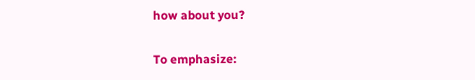how about you?

To emphasize: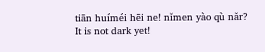tiān huíméi hēi ne! nǐmen yào qù nǎr?
It is not dark yet!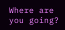Where are you going?